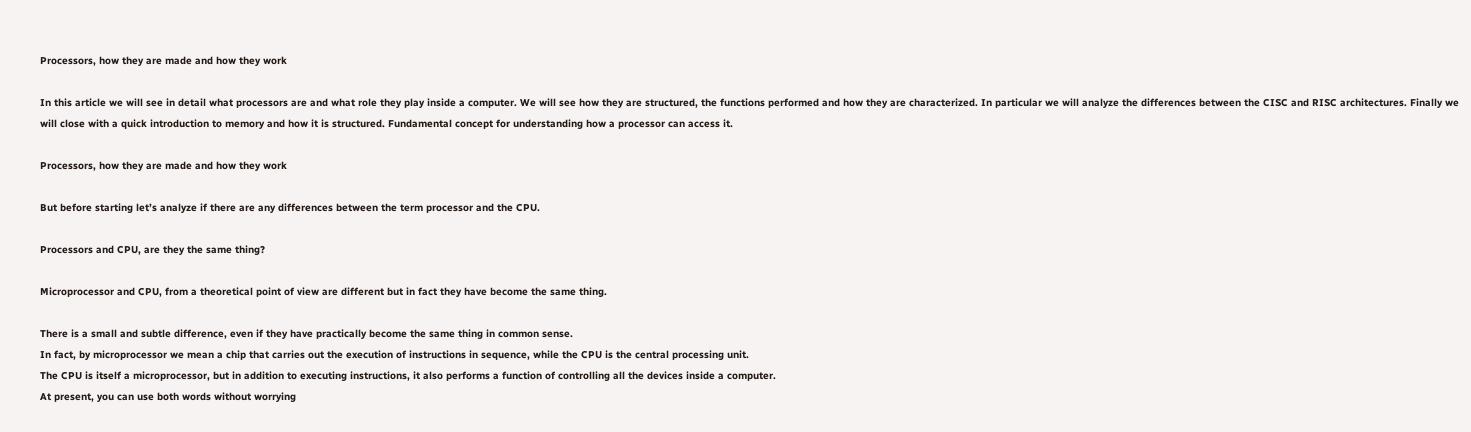Processors, how they are made and how they work

In this article we will see in detail what processors are and what role they play inside a computer. We will see how they are structured, the functions performed and how they are characterized. In particular we will analyze the differences between the CISC and RISC architectures. Finally we will close with a quick introduction to memory and how it is structured. Fundamental concept for understanding how a processor can access it.

Processors, how they are made and how they work

But before starting let’s analyze if there are any differences between the term processor and the CPU.

Processors and CPU, are they the same thing?

Microprocessor and CPU, from a theoretical point of view are different but in fact they have become the same thing.

There is a small and subtle difference, even if they have practically become the same thing in common sense.
In fact, by microprocessor we mean a chip that carries out the execution of instructions in sequence, while the CPU is the central processing unit.
The CPU is itself a microprocessor, but in addition to executing instructions, it also performs a function of controlling all the devices inside a computer.
At present, you can use both words without worrying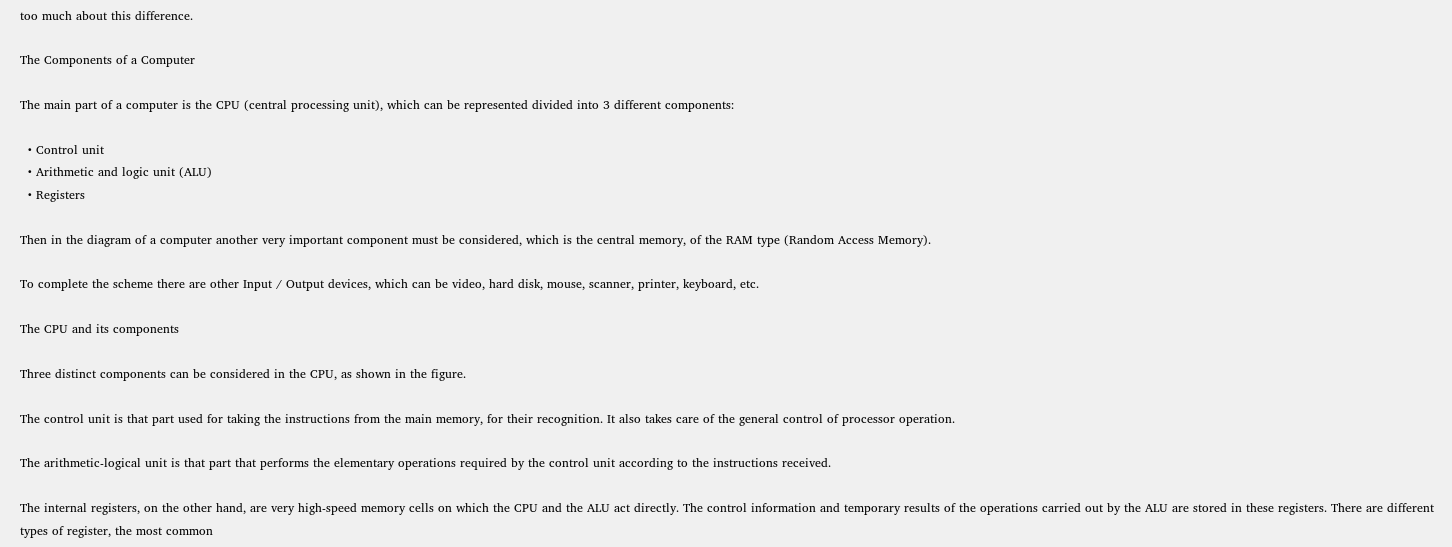too much about this difference.

The Components of a Computer

The main part of a computer is the CPU (central processing unit), which can be represented divided into 3 different components:

  • Control unit
  • Arithmetic and logic unit (ALU)
  • Registers

Then in the diagram of a computer another very important component must be considered, which is the central memory, of the RAM type (Random Access Memory).

To complete the scheme there are other Input / Output devices, which can be video, hard disk, mouse, scanner, printer, keyboard, etc.

The CPU and its components

Three distinct components can be considered in the CPU, as shown in the figure.

The control unit is that part used for taking the instructions from the main memory, for their recognition. It also takes care of the general control of processor operation.

The arithmetic-logical unit is that part that performs the elementary operations required by the control unit according to the instructions received.

The internal registers, on the other hand, are very high-speed memory cells on which the CPU and the ALU act directly. The control information and temporary results of the operations carried out by the ALU are stored in these registers. There are different types of register, the most common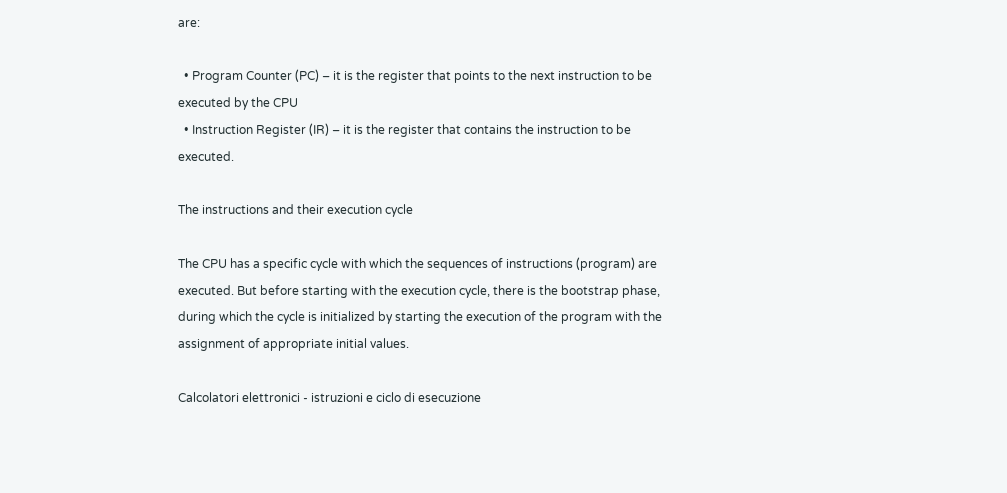are:

  • Program Counter (PC) – it is the register that points to the next instruction to be executed by the CPU
  • Instruction Register (IR) – it is the register that contains the instruction to be executed.

The instructions and their execution cycle

The CPU has a specific cycle with which the sequences of instructions (program) are executed. But before starting with the execution cycle, there is the bootstrap phase, during which the cycle is initialized by starting the execution of the program with the assignment of appropriate initial values.

Calcolatori elettronici - istruzioni e ciclo di esecuzione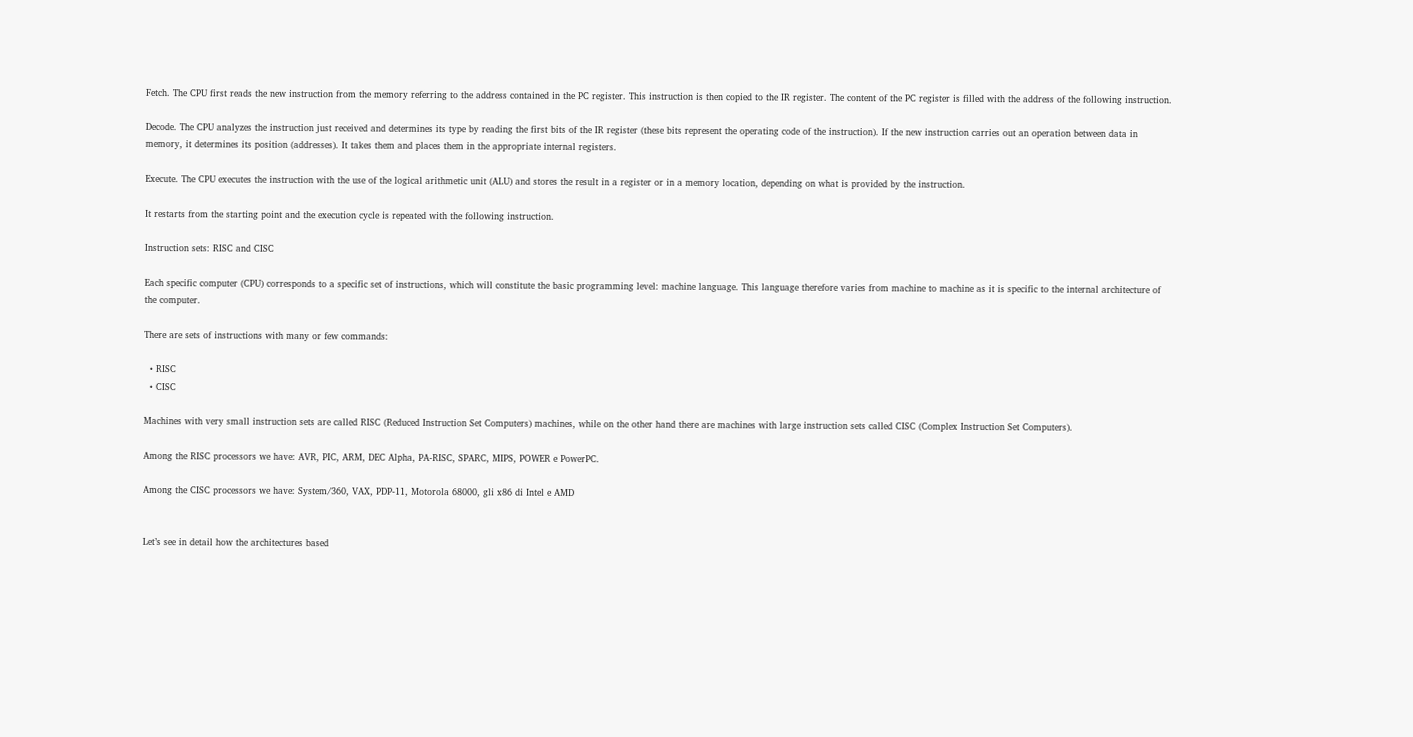Fetch. The CPU first reads the new instruction from the memory referring to the address contained in the PC register. This instruction is then copied to the IR register. The content of the PC register is filled with the address of the following instruction.

Decode. The CPU analyzes the instruction just received and determines its type by reading the first bits of the IR register (these bits represent the operating code of the instruction). If the new instruction carries out an operation between data in memory, it determines its position (addresses). It takes them and places them in the appropriate internal registers.

Execute. The CPU executes the instruction with the use of the logical arithmetic unit (ALU) and stores the result in a register or in a memory location, depending on what is provided by the instruction.

It restarts from the starting point and the execution cycle is repeated with the following instruction.

Instruction sets: RISC and CISC

Each specific computer (CPU) corresponds to a specific set of instructions, which will constitute the basic programming level: machine language. This language therefore varies from machine to machine as it is specific to the internal architecture of the computer.

There are sets of instructions with many or few commands:

  • RISC
  • CISC

Machines with very small instruction sets are called RISC (Reduced Instruction Set Computers) machines, while on the other hand there are machines with large instruction sets called CISC (Complex Instruction Set Computers).

Among the RISC processors we have: AVR, PIC, ARM, DEC Alpha, PA-RISC, SPARC, MIPS, POWER e PowerPC.

Among the CISC processors we have: System/360, VAX, PDP-11, Motorola 68000, gli x86 di Intel e AMD


Let’s see in detail how the architectures based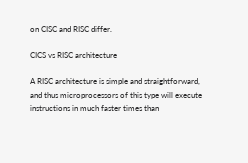on CISC and RISC differ.

CICS vs RISC architecture

A RISC architecture is simple and straightforward, and thus microprocessors of this type will execute instructions in much faster times than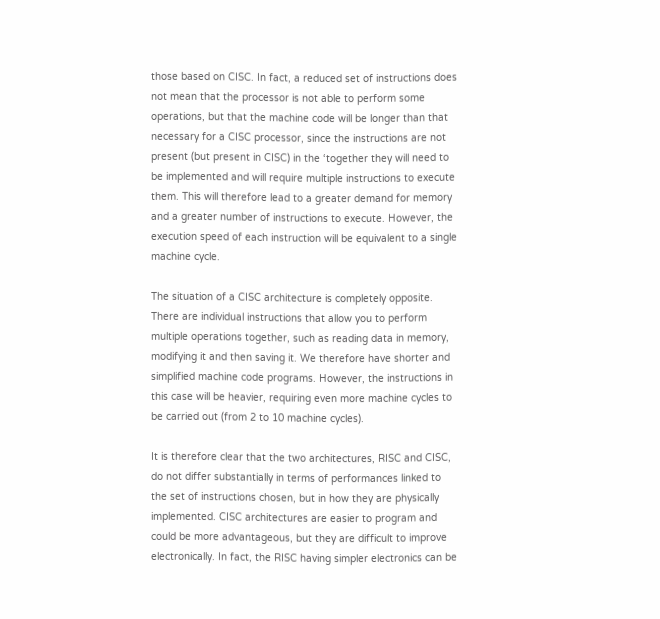those based on CISC. In fact, a reduced set of instructions does not mean that the processor is not able to perform some operations, but that the machine code will be longer than that necessary for a CISC processor, since the instructions are not present (but present in CISC) in the ‘together they will need to be implemented and will require multiple instructions to execute them. This will therefore lead to a greater demand for memory and a greater number of instructions to execute. However, the execution speed of each instruction will be equivalent to a single machine cycle.

The situation of a CISC architecture is completely opposite. There are individual instructions that allow you to perform multiple operations together, such as reading data in memory, modifying it and then saving it. We therefore have shorter and simplified machine code programs. However, the instructions in this case will be heavier, requiring even more machine cycles to be carried out (from 2 to 10 machine cycles).

It is therefore clear that the two architectures, RISC and CISC, do not differ substantially in terms of performances linked to the set of instructions chosen, but in how they are physically implemented. CISC architectures are easier to program and could be more advantageous, but they are difficult to improve electronically. In fact, the RISC having simpler electronics can be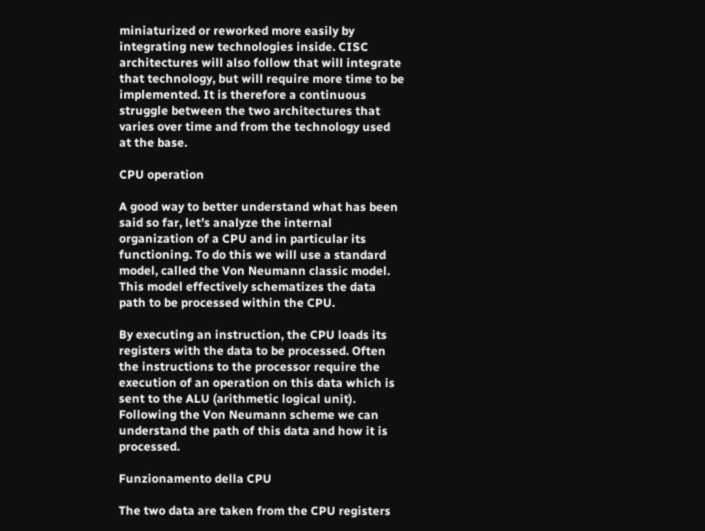miniaturized or reworked more easily by integrating new technologies inside. CISC architectures will also follow that will integrate that technology, but will require more time to be implemented. It is therefore a continuous struggle between the two architectures that varies over time and from the technology used at the base.

CPU operation

A good way to better understand what has been said so far, let’s analyze the internal organization of a CPU and in particular its functioning. To do this we will use a standard model, called the Von Neumann classic model. This model effectively schematizes the data path to be processed within the CPU.

By executing an instruction, the CPU loads its registers with the data to be processed. Often the instructions to the processor require the execution of an operation on this data which is sent to the ALU (arithmetic logical unit). Following the Von Neumann scheme we can understand the path of this data and how it is processed.

Funzionamento della CPU

The two data are taken from the CPU registers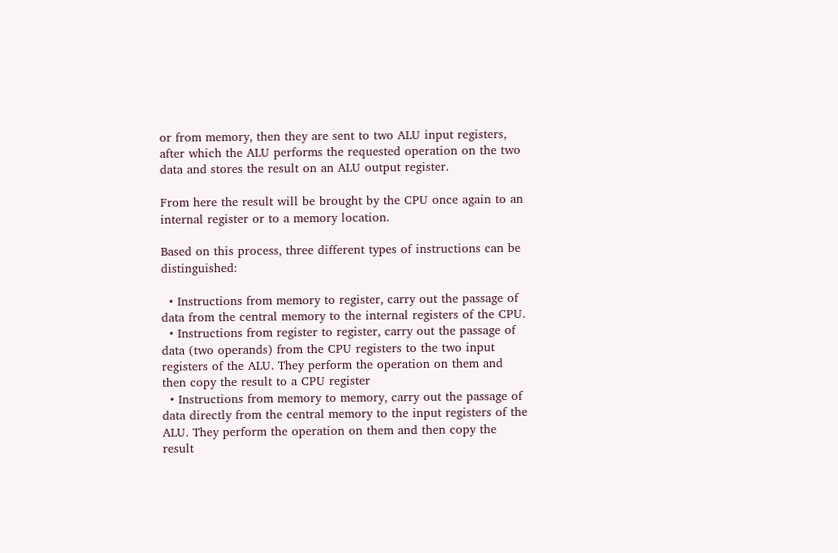or from memory, then they are sent to two ALU input registers, after which the ALU performs the requested operation on the two data and stores the result on an ALU output register.

From here the result will be brought by the CPU once again to an internal register or to a memory location.

Based on this process, three different types of instructions can be distinguished:

  • Instructions from memory to register, carry out the passage of data from the central memory to the internal registers of the CPU.
  • Instructions from register to register, carry out the passage of data (two operands) from the CPU registers to the two input registers of the ALU. They perform the operation on them and then copy the result to a CPU register
  • Instructions from memory to memory, carry out the passage of data directly from the central memory to the input registers of the ALU. They perform the operation on them and then copy the result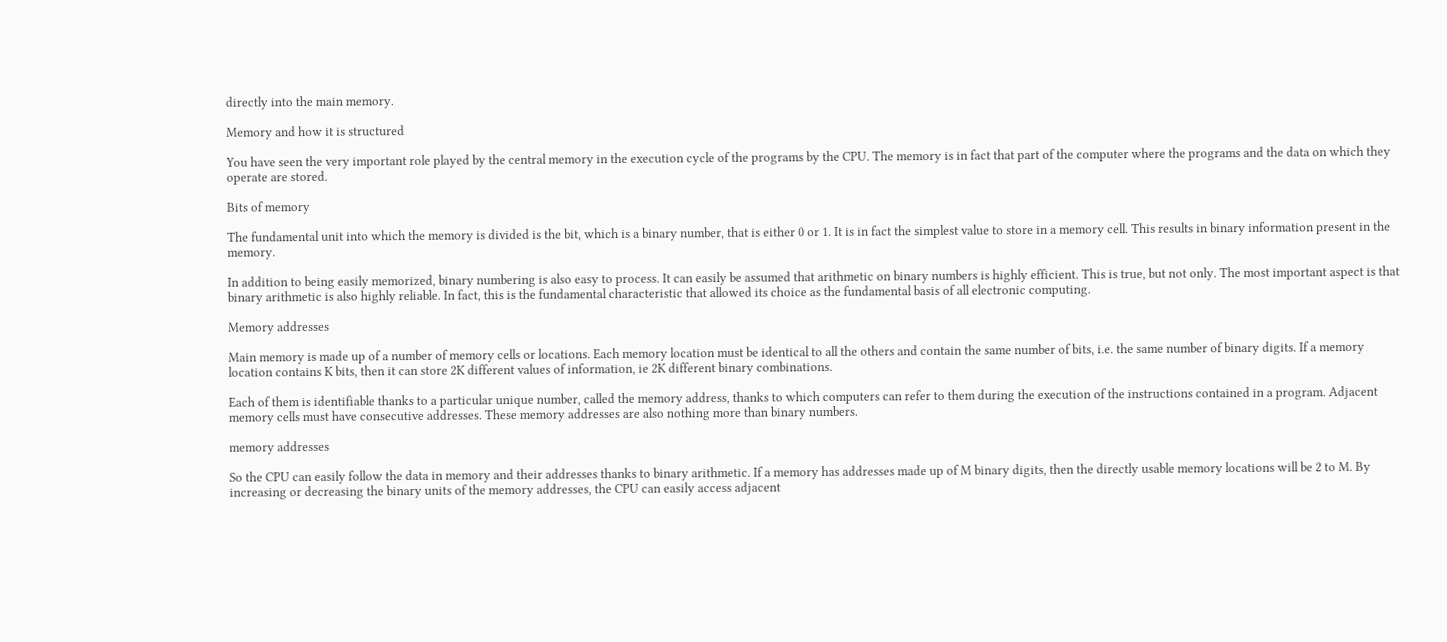directly into the main memory.

Memory and how it is structured

You have seen the very important role played by the central memory in the execution cycle of the programs by the CPU. The memory is in fact that part of the computer where the programs and the data on which they operate are stored.

Bits of memory

The fundamental unit into which the memory is divided is the bit, which is a binary number, that is either 0 or 1. It is in fact the simplest value to store in a memory cell. This results in binary information present in the memory.

In addition to being easily memorized, binary numbering is also easy to process. It can easily be assumed that arithmetic on binary numbers is highly efficient. This is true, but not only. The most important aspect is that binary arithmetic is also highly reliable. In fact, this is the fundamental characteristic that allowed its choice as the fundamental basis of all electronic computing.

Memory addresses

Main memory is made up of a number of memory cells or locations. Each memory location must be identical to all the others and contain the same number of bits, i.e. the same number of binary digits. If a memory location contains K bits, then it can store 2K different values of information, ie 2K different binary combinations.

Each of them is identifiable thanks to a particular unique number, called the memory address, thanks to which computers can refer to them during the execution of the instructions contained in a program. Adjacent memory cells must have consecutive addresses. These memory addresses are also nothing more than binary numbers.

memory addresses

So the CPU can easily follow the data in memory and their addresses thanks to binary arithmetic. If a memory has addresses made up of M binary digits, then the directly usable memory locations will be 2 to M. By increasing or decreasing the binary units of the memory addresses, the CPU can easily access adjacent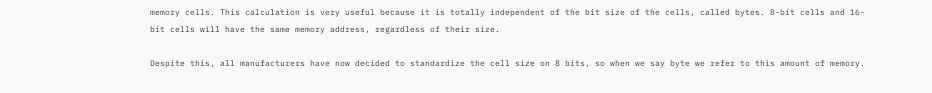memory cells. This calculation is very useful because it is totally independent of the bit size of the cells, called bytes. 8-bit cells and 16-bit cells will have the same memory address, regardless of their size.

Despite this, all manufacturers have now decided to standardize the cell size on 8 bits, so when we say byte we refer to this amount of memory.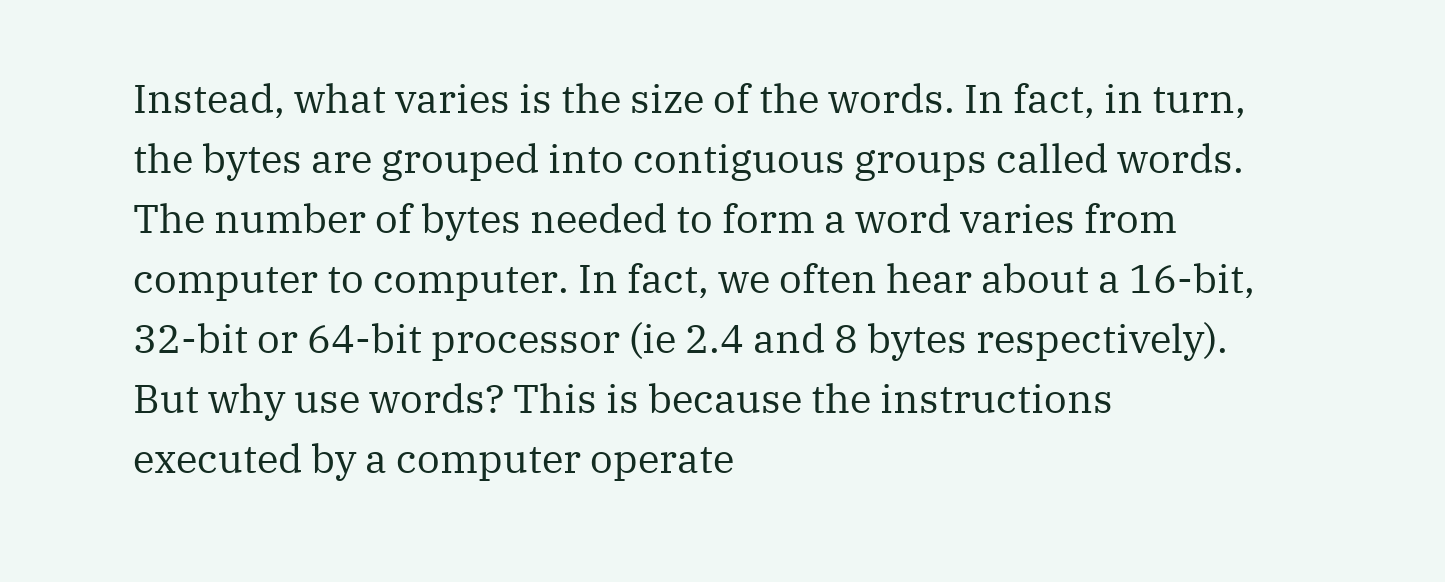Instead, what varies is the size of the words. In fact, in turn, the bytes are grouped into contiguous groups called words. The number of bytes needed to form a word varies from computer to computer. In fact, we often hear about a 16-bit, 32-bit or 64-bit processor (ie 2.4 and 8 bytes respectively). But why use words? This is because the instructions executed by a computer operate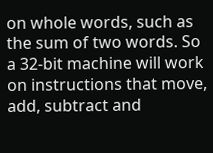on whole words, such as the sum of two words. So a 32-bit machine will work on instructions that move, add, subtract and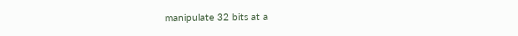manipulate 32 bits at a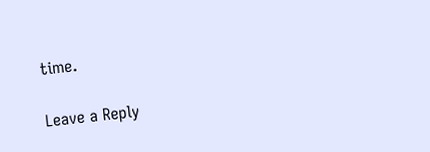time.

Leave a Reply